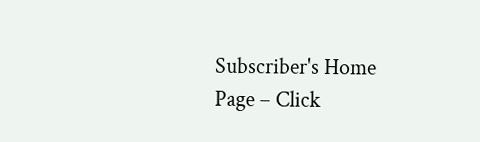Subscriber's Home Page – Click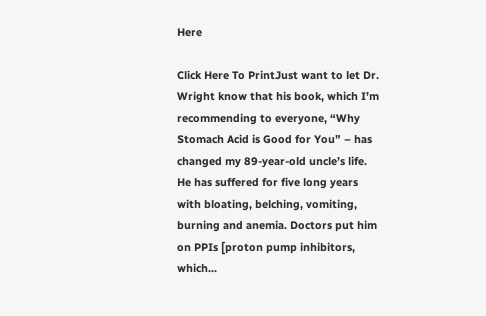Here

Click Here To PrintJust want to let Dr. Wright know that his book, which I’m recommending to everyone, “Why Stomach Acid is Good for You” – has changed my 89-year-old uncle’s life. He has suffered for five long years with bloating, belching, vomiting, burning and anemia. Doctors put him on PPIs [proton pump inhibitors, which...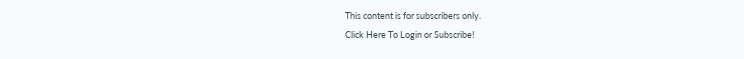This content is for subscribers only.
Click Here To Login or Subscribe!